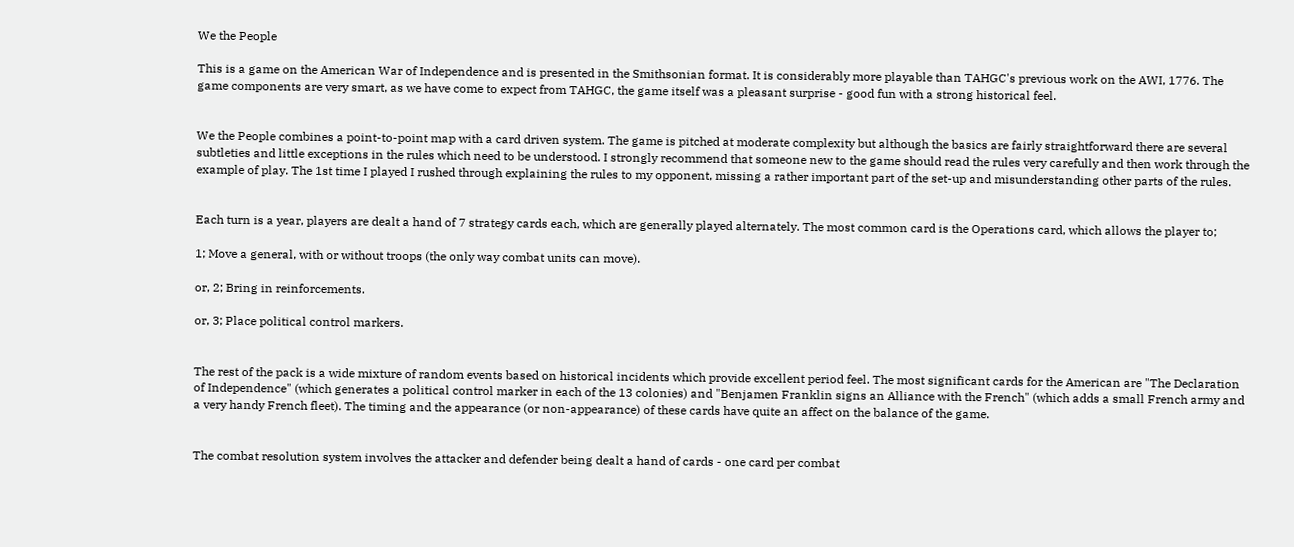We the People

This is a game on the American War of Independence and is presented in the Smithsonian format. It is considerably more playable than TAHGC's previous work on the AWI, 1776. The game components are very smart, as we have come to expect from TAHGC, the game itself was a pleasant surprise - good fun with a strong historical feel.


We the People combines a point-to-point map with a card driven system. The game is pitched at moderate complexity but although the basics are fairly straightforward there are several subtleties and little exceptions in the rules which need to be understood. I strongly recommend that someone new to the game should read the rules very carefully and then work through the example of play. The 1st time I played I rushed through explaining the rules to my opponent, missing a rather important part of the set-up and misunderstanding other parts of the rules.


Each turn is a year, players are dealt a hand of 7 strategy cards each, which are generally played alternately. The most common card is the Operations card, which allows the player to;

1; Move a general, with or without troops (the only way combat units can move).

or, 2; Bring in reinforcements.

or, 3; Place political control markers.


The rest of the pack is a wide mixture of random events based on historical incidents which provide excellent period feel. The most significant cards for the American are "The Declaration of Independence" (which generates a political control marker in each of the 13 colonies) and "Benjamen Franklin signs an Alliance with the French" (which adds a small French army and a very handy French fleet). The timing and the appearance (or non-appearance) of these cards have quite an affect on the balance of the game.


The combat resolution system involves the attacker and defender being dealt a hand of cards - one card per combat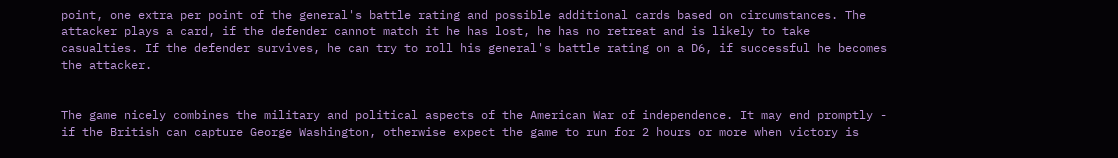point, one extra per point of the general's battle rating and possible additional cards based on circumstances. The attacker plays a card, if the defender cannot match it he has lost, he has no retreat and is likely to take casualties. If the defender survives, he can try to roll his general's battle rating on a D6, if successful he becomes the attacker.


The game nicely combines the military and political aspects of the American War of independence. It may end promptly - if the British can capture George Washington, otherwise expect the game to run for 2 hours or more when victory is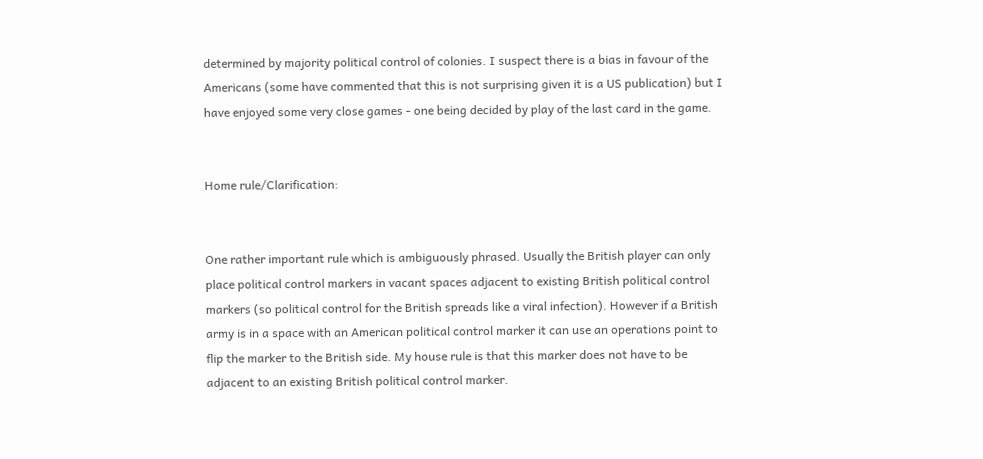determined by majority political control of colonies. I suspect there is a bias in favour of the Americans (some have commented that this is not surprising given it is a US publication) but I have enjoyed some very close games - one being decided by play of the last card in the game.


Home rule/Clarification:


One rather important rule which is ambiguously phrased. Usually the British player can only place political control markers in vacant spaces adjacent to existing British political control markers (so political control for the British spreads like a viral infection). However if a British army is in a space with an American political control marker it can use an operations point to flip the marker to the British side. My house rule is that this marker does not have to be adjacent to an existing British political control marker.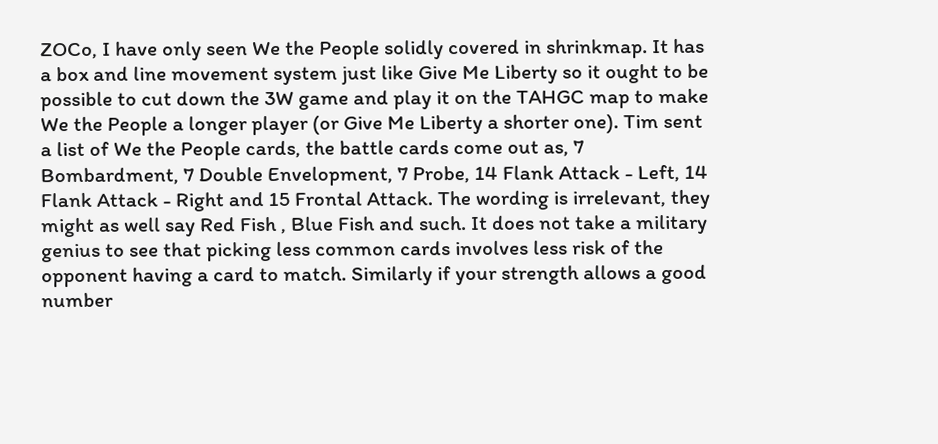ZOCo, I have only seen We the People solidly covered in shrinkmap. It has a box and line movement system just like Give Me Liberty so it ought to be possible to cut down the 3W game and play it on the TAHGC map to make We the People a longer player (or Give Me Liberty a shorter one). Tim sent a list of We the People cards, the battle cards come out as, 7 Bombardment, 7 Double Envelopment, 7 Probe, 14 Flank Attack - Left, 14 Flank Attack - Right and 15 Frontal Attack. The wording is irrelevant, they might as well say Red Fish , Blue Fish and such. It does not take a military genius to see that picking less common cards involves less risk of the opponent having a card to match. Similarly if your strength allows a good number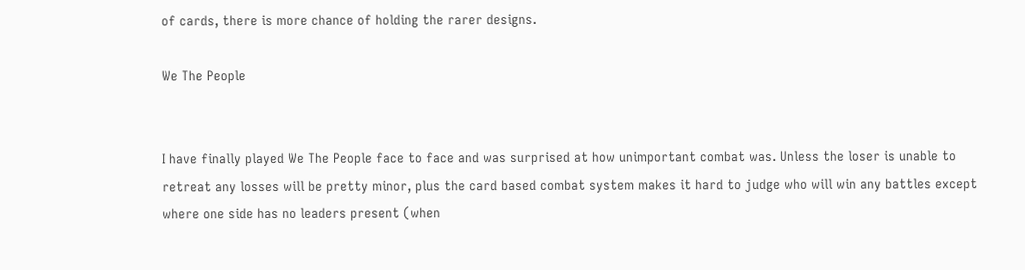of cards, there is more chance of holding the rarer designs.

We The People


I have finally played We The People face to face and was surprised at how unimportant combat was. Unless the loser is unable to retreat any losses will be pretty minor, plus the card based combat system makes it hard to judge who will win any battles except where one side has no leaders present (when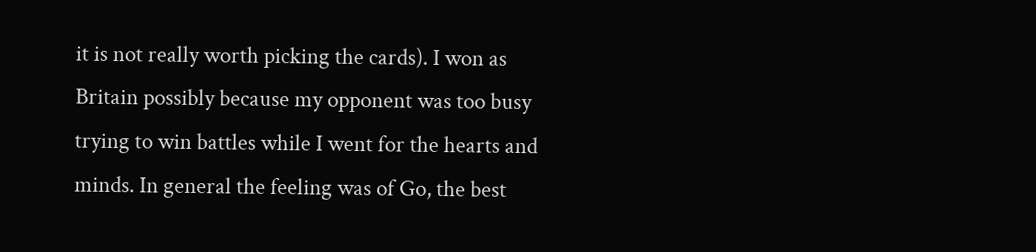it is not really worth picking the cards). I won as Britain possibly because my opponent was too busy trying to win battles while I went for the hearts and minds. In general the feeling was of Go, the best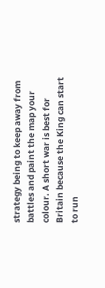strategy being to keep away from battles and paint the map your colour. A short war is best for Britain because the King can start to run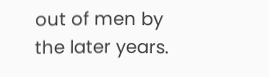out of men by the later years.